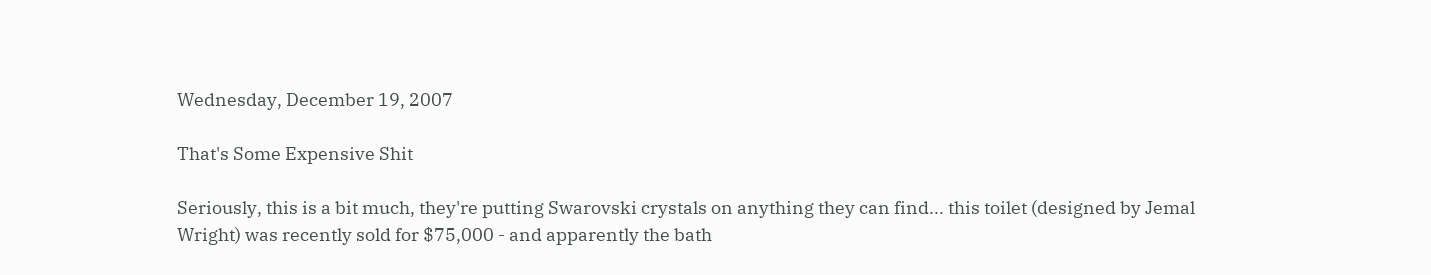Wednesday, December 19, 2007

That's Some Expensive Shit

Seriously, this is a bit much, they're putting Swarovski crystals on anything they can find... this toilet (designed by Jemal Wright) was recently sold for $75,000 - and apparently the bath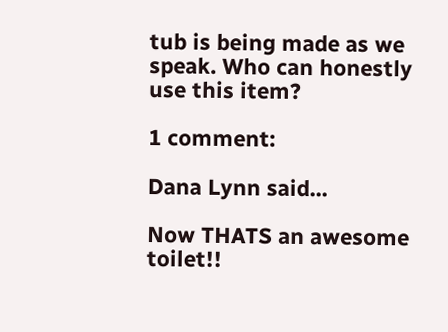tub is being made as we speak. Who can honestly use this item?

1 comment:

Dana Lynn said...

Now THATS an awesome toilet!!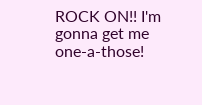ROCK ON!! I'm gonna get me one-a-those!